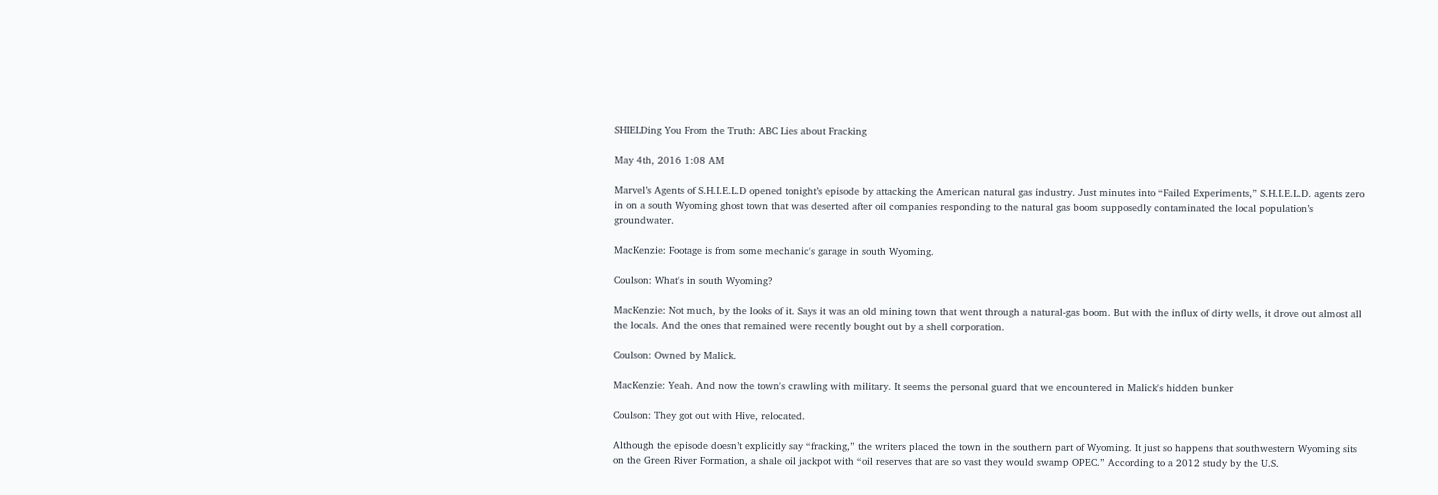SHIELDing You From the Truth: ABC Lies about Fracking

May 4th, 2016 1:08 AM

Marvel’s Agents of S.H.I.E.L.D opened tonight’s episode by attacking the American natural gas industry. Just minutes into “Failed Experiments,” S.H.I.E.L.D. agents zero in on a south Wyoming ghost town that was deserted after oil companies responding to the natural gas boom supposedly contaminated the local population’s groundwater.

MacKenzie: Footage is from some mechanic's garage in south Wyoming.

Coulson: What's in south Wyoming?

MacKenzie: Not much, by the looks of it. Says it was an old mining town that went through a natural-gas boom. But with the influx of dirty wells, it drove out almost all the locals. And the ones that remained were recently bought out by a shell corporation.

Coulson: Owned by Malick.

MacKenzie: Yeah. And now the town's crawling with military. It seems the personal guard that we encountered in Malick's hidden bunker

Coulson: They got out with Hive, relocated.

Although the episode doesn’t explicitly say “fracking,” the writers placed the town in the southern part of Wyoming. It just so happens that southwestern Wyoming sits on the Green River Formation, a shale oil jackpot with “oil reserves that are so vast they would swamp OPEC.” According to a 2012 study by the U.S.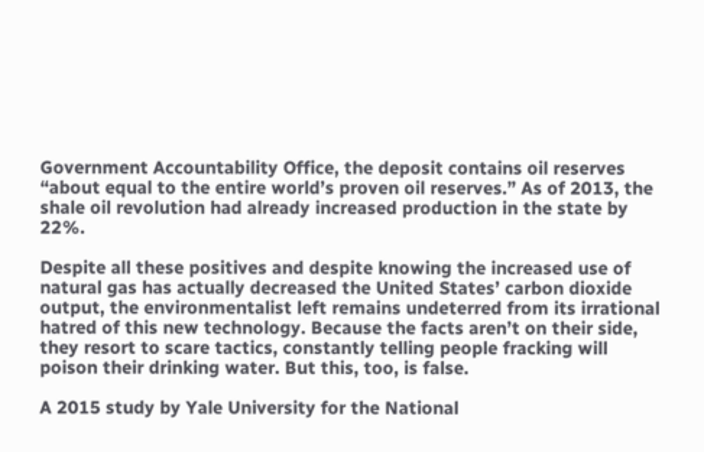Government Accountability Office, the deposit contains oil reserves “about equal to the entire world’s proven oil reserves.” As of 2013, the shale oil revolution had already increased production in the state by 22%.

Despite all these positives and despite knowing the increased use of natural gas has actually decreased the United States’ carbon dioxide output, the environmentalist left remains undeterred from its irrational hatred of this new technology. Because the facts aren’t on their side, they resort to scare tactics, constantly telling people fracking will poison their drinking water. But this, too, is false.

A 2015 study by Yale University for the National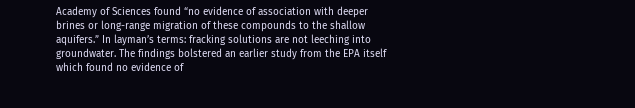Academy of Sciences found “no evidence of association with deeper brines or long-range migration of these compounds to the shallow aquifers.” In layman’s terms: fracking solutions are not leeching into groundwater. The findings bolstered an earlier study from the EPA itself which found no evidence of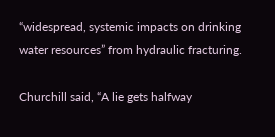“widespread, systemic impacts on drinking water resources” from hydraulic fracturing.

Churchill said, “A lie gets halfway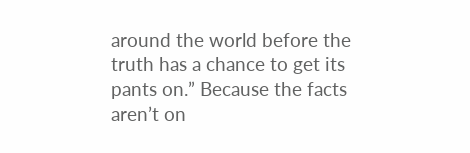around the world before the truth has a chance to get its pants on.” Because the facts aren’t on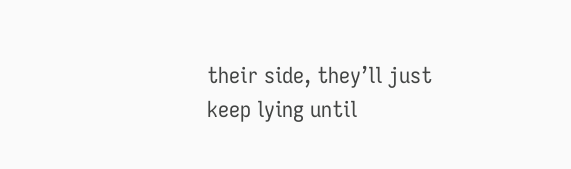their side, they’ll just keep lying until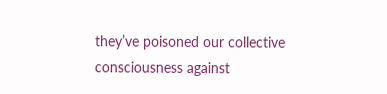they’ve poisoned our collective consciousness against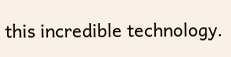this incredible technology.